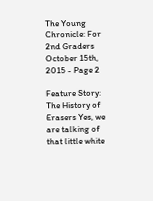The Young Chronicle: For 2nd Graders October 15th, 2015 - Page 2

Feature Story: The History of Erasers Yes, we are talking of that little white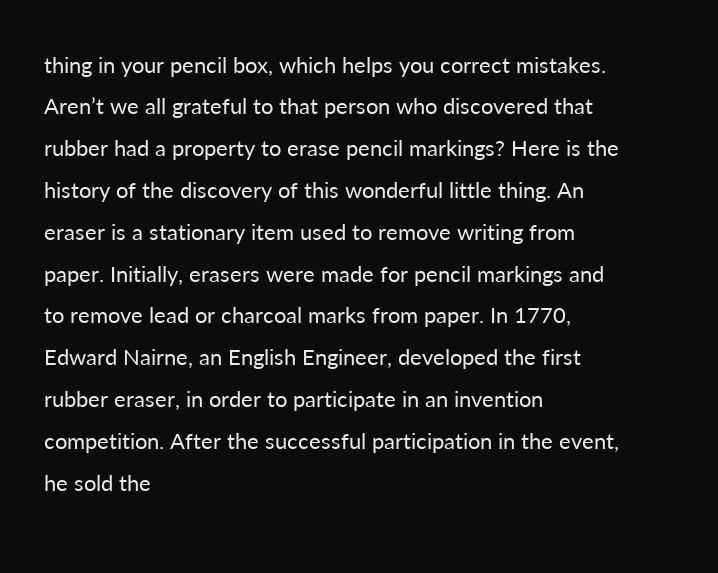thing in your pencil box, which helps you correct mistakes. Aren’t we all grateful to that person who discovered that rubber had a property to erase pencil markings? Here is the history of the discovery of this wonderful little thing. An eraser is a stationary item used to remove writing from paper. Initially, erasers were made for pencil markings and to remove lead or charcoal marks from paper. In 1770, Edward Nairne, an English Engineer, developed the first rubber eraser, in order to participate in an invention competition. After the successful participation in the event, he sold the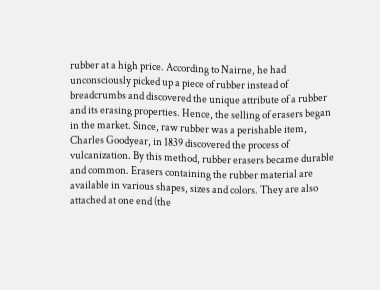rubber at a high price. According to Nairne, he had unconsciously picked up a piece of rubber instead of breadcrumbs and discovered the unique attribute of a rubber and its erasing properties. Hence, the selling of erasers began in the market. Since, raw rubber was a perishable item, Charles Goodyear, in 1839 discovered the process of vulcanization. By this method, rubber erasers became durable and common. Erasers containing the rubber material are available in various shapes, sizes and colors. They are also attached at one end (the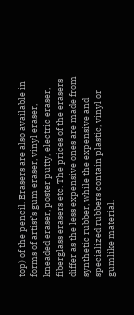top) of the pencil. Erasers are also available in forms of artist’s gum eraser, vinyl eraser, kneaded eraser, poster putty, electric eraser, fiberglass erasers etc. The prices of the erasers differ as the less expensive ones are made from synthetic rubber, while the expensive and specialized rubbers contain plastic, vinyl or gumlike material.